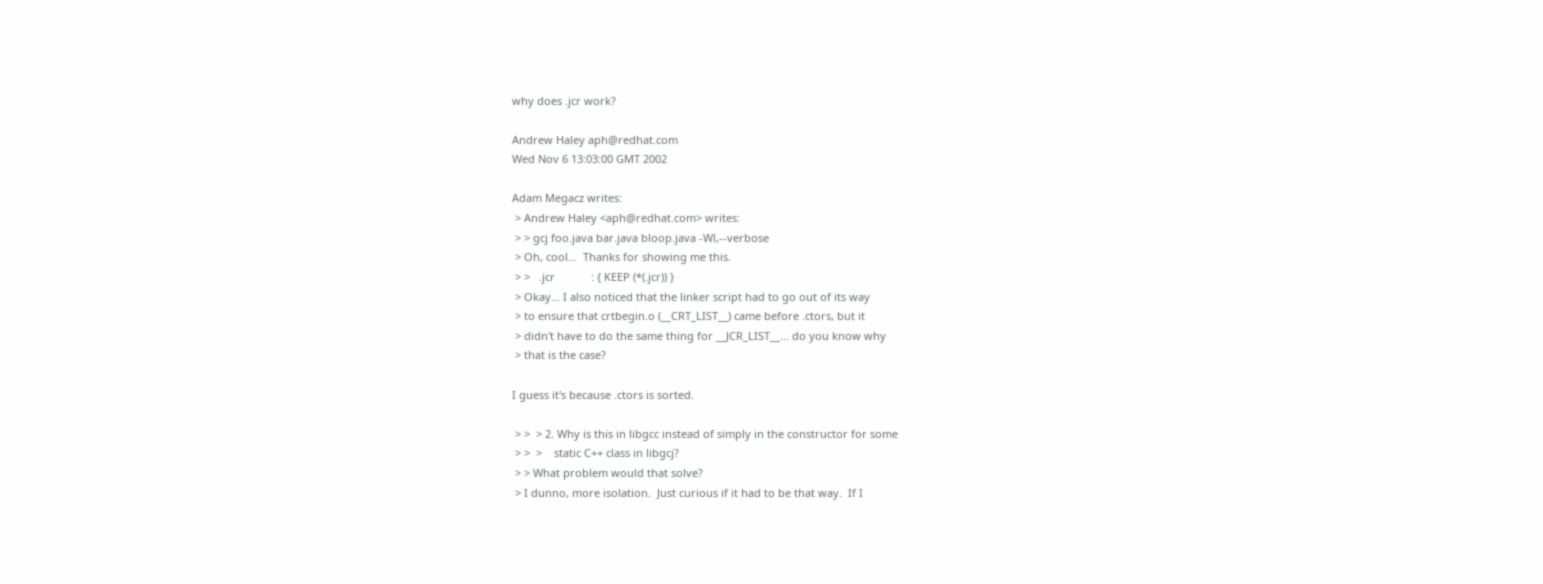why does .jcr work?

Andrew Haley aph@redhat.com
Wed Nov 6 13:03:00 GMT 2002

Adam Megacz writes:
 > Andrew Haley <aph@redhat.com> writes:
 > > gcj foo.java bar.java bloop.java -Wl,--verbose
 > Oh, cool...  Thanks for showing me this.
 > >   .jcr            : { KEEP (*(.jcr)) }
 > Okay... I also noticed that the linker script had to go out of its way
 > to ensure that crtbegin.o (__CRT_LIST__) came before .ctors, but it
 > didn't have to do the same thing for __JCR_LIST__... do you know why
 > that is the case?

I guess it's because .ctors is sorted.

 > >  > 2. Why is this in libgcc instead of simply in the constructor for some
 > >  >    static C++ class in libgcj?
 > > What problem would that solve?
 > I dunno, more isolation.  Just curious if it had to be that way.  If I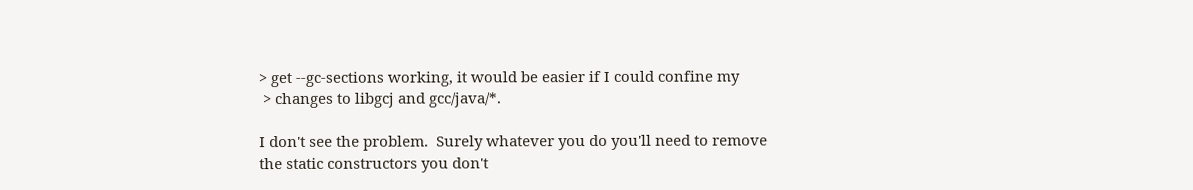> get --gc-sections working, it would be easier if I could confine my
 > changes to libgcj and gcc/java/*.

I don't see the problem.  Surely whatever you do you'll need to remove
the static constructors you don't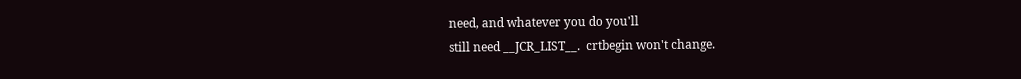need, and whatever you do you'll
still need __JCR_LIST__.  crtbegin won't change.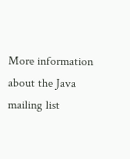More information about the Java mailing list